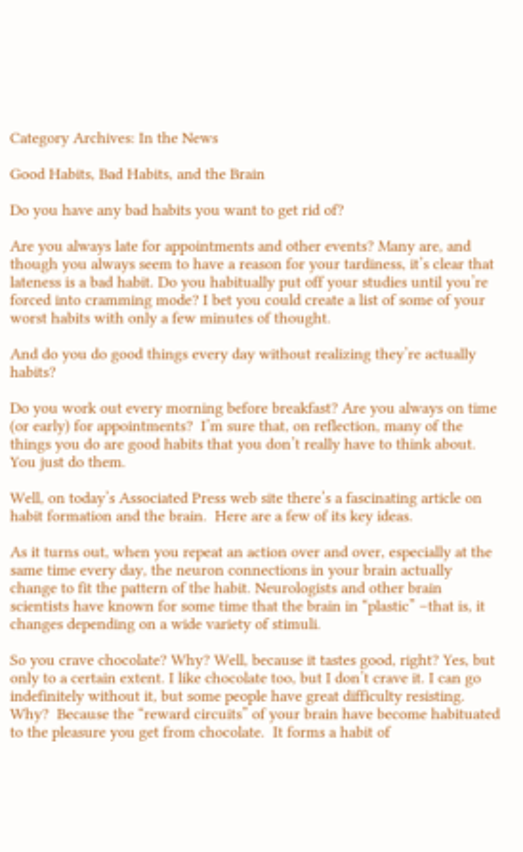Category Archives: In the News

Good Habits, Bad Habits, and the Brain

Do you have any bad habits you want to get rid of?

Are you always late for appointments and other events? Many are, and though you always seem to have a reason for your tardiness, it’s clear that lateness is a bad habit. Do you habitually put off your studies until you’re forced into cramming mode? I bet you could create a list of some of your worst habits with only a few minutes of thought.

And do you do good things every day without realizing they’re actually habits?

Do you work out every morning before breakfast? Are you always on time (or early) for appointments?  I’m sure that, on reflection, many of the things you do are good habits that you don’t really have to think about. You just do them.

Well, on today’s Associated Press web site there’s a fascinating article on habit formation and the brain.  Here are a few of its key ideas.

As it turns out, when you repeat an action over and over, especially at the same time every day, the neuron connections in your brain actually change to fit the pattern of the habit. Neurologists and other brain scientists have known for some time that the brain in “plastic” –that is, it changes depending on a wide variety of stimuli.

So you crave chocolate? Why? Well, because it tastes good, right? Yes, but only to a certain extent. I like chocolate too, but I don’t crave it. I can go indefinitely without it, but some people have great difficulty resisting. Why?  Because the “reward circuits” of your brain have become habituated to the pleasure you get from chocolate.  It forms a habit of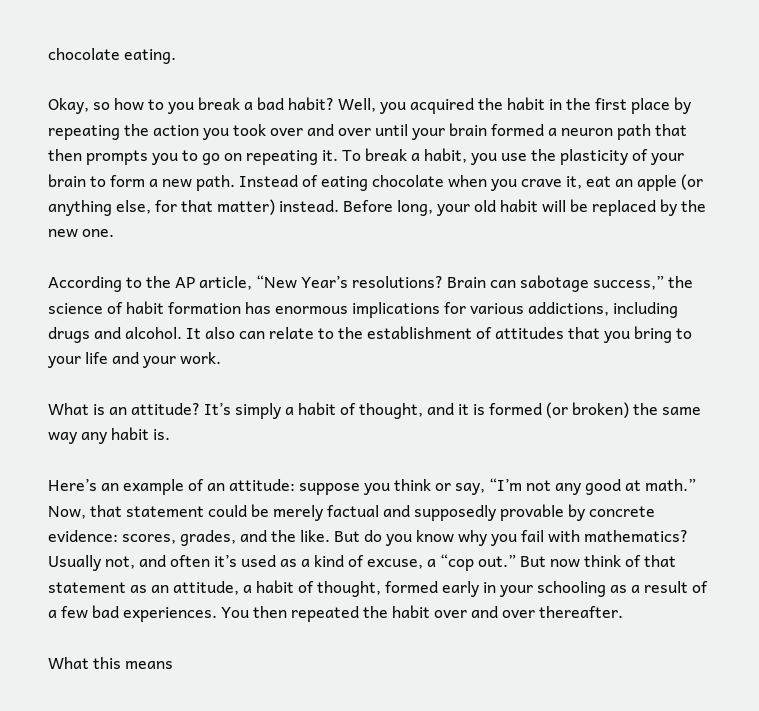chocolate eating.

Okay, so how to you break a bad habit? Well, you acquired the habit in the first place by repeating the action you took over and over until your brain formed a neuron path that then prompts you to go on repeating it. To break a habit, you use the plasticity of your brain to form a new path. Instead of eating chocolate when you crave it, eat an apple (or anything else, for that matter) instead. Before long, your old habit will be replaced by the new one.

According to the AP article, “New Year’s resolutions? Brain can sabotage success,” the science of habit formation has enormous implications for various addictions, including drugs and alcohol. It also can relate to the establishment of attitudes that you bring to your life and your work.

What is an attitude? It’s simply a habit of thought, and it is formed (or broken) the same way any habit is.

Here’s an example of an attitude: suppose you think or say, “I’m not any good at math.” Now, that statement could be merely factual and supposedly provable by concrete evidence: scores, grades, and the like. But do you know why you fail with mathematics? Usually not, and often it’s used as a kind of excuse, a “cop out.” But now think of that statement as an attitude, a habit of thought, formed early in your schooling as a result of a few bad experiences. You then repeated the habit over and over thereafter.

What this means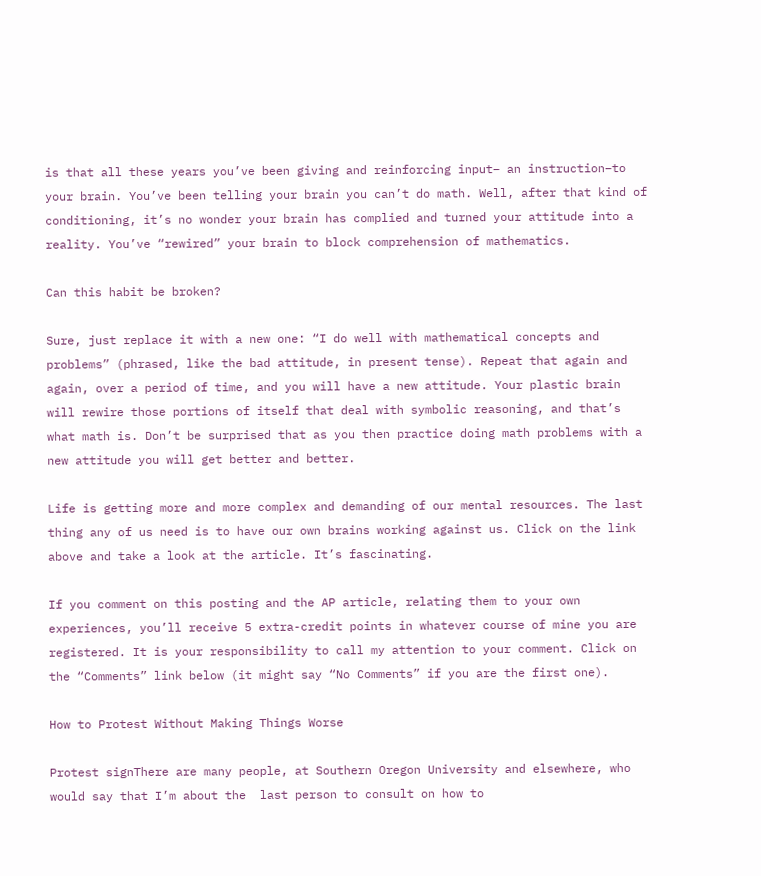is that all these years you’ve been giving and reinforcing input– an instruction–to your brain. You’ve been telling your brain you can’t do math. Well, after that kind of conditioning, it’s no wonder your brain has complied and turned your attitude into a reality. You’ve “rewired” your brain to block comprehension of mathematics.

Can this habit be broken?

Sure, just replace it with a new one: “I do well with mathematical concepts and problems” (phrased, like the bad attitude, in present tense). Repeat that again and again, over a period of time, and you will have a new attitude. Your plastic brain will rewire those portions of itself that deal with symbolic reasoning, and that’s what math is. Don’t be surprised that as you then practice doing math problems with a new attitude you will get better and better.

Life is getting more and more complex and demanding of our mental resources. The last thing any of us need is to have our own brains working against us. Click on the link above and take a look at the article. It’s fascinating.

If you comment on this posting and the AP article, relating them to your own experiences, you’ll receive 5 extra-credit points in whatever course of mine you are registered. It is your responsibility to call my attention to your comment. Click on the “Comments” link below (it might say “No Comments” if you are the first one).

How to Protest Without Making Things Worse

Protest signThere are many people, at Southern Oregon University and elsewhere, who would say that I’m about the  last person to consult on how to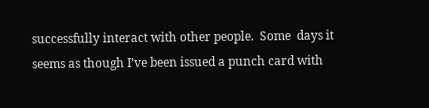successfully interact with other people.  Some  days it seems as though I’ve been issued a punch card with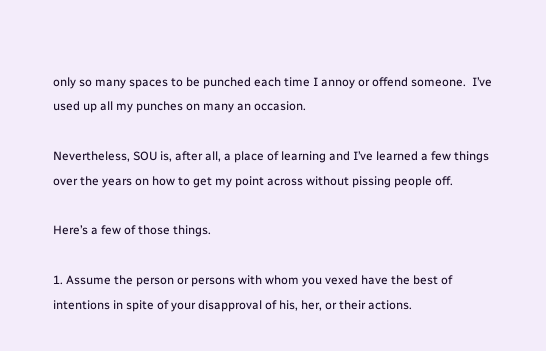only so many spaces to be punched each time I annoy or offend someone.  I’ve used up all my punches on many an occasion.

Nevertheless, SOU is, after all, a place of learning and I’ve learned a few things over the years on how to get my point across without pissing people off.

Here’s a few of those things.

1. Assume the person or persons with whom you vexed have the best of intentions in spite of your disapproval of his, her, or their actions.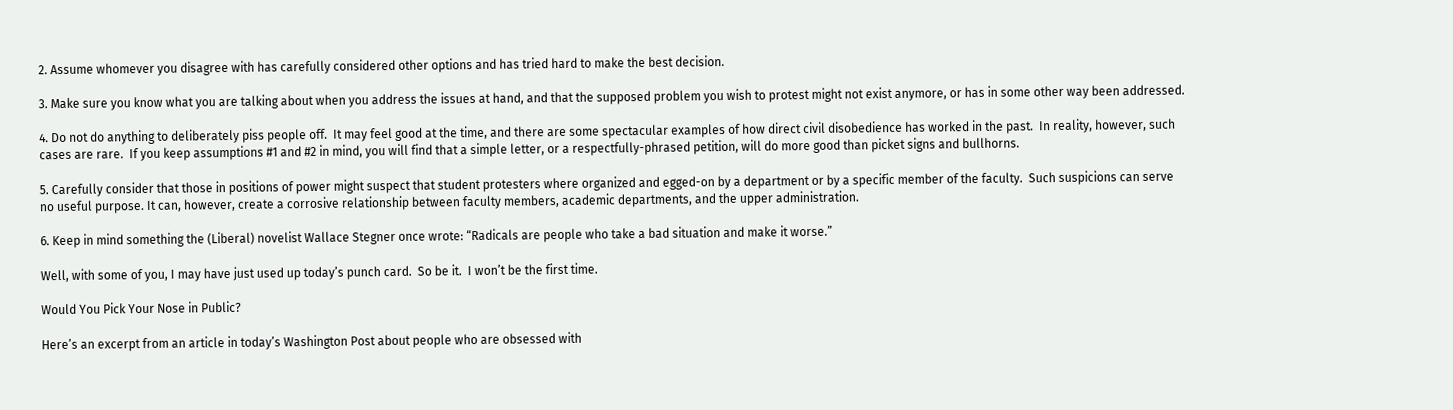2. Assume whomever you disagree with has carefully considered other options and has tried hard to make the best decision.

3. Make sure you know what you are talking about when you address the issues at hand, and that the supposed problem you wish to protest might not exist anymore, or has in some other way been addressed.

4. Do not do anything to deliberately piss people off.  It may feel good at the time, and there are some spectacular examples of how direct civil disobedience has worked in the past.  In reality, however, such cases are rare.  If you keep assumptions #1 and #2 in mind, you will find that a simple letter, or a respectfully-phrased petition, will do more good than picket signs and bullhorns.

5. Carefully consider that those in positions of power might suspect that student protesters where organized and egged-on by a department or by a specific member of the faculty.  Such suspicions can serve no useful purpose. It can, however, create a corrosive relationship between faculty members, academic departments, and the upper administration.

6. Keep in mind something the (Liberal) novelist Wallace Stegner once wrote: “Radicals are people who take a bad situation and make it worse.”

Well, with some of you, I may have just used up today’s punch card.  So be it.  I won’t be the first time.

Would You Pick Your Nose in Public?

Here’s an excerpt from an article in today’s Washington Post about people who are obsessed with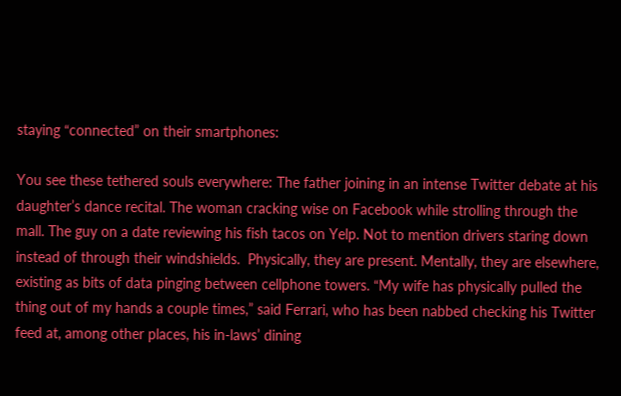staying “connected” on their smartphones:

You see these tethered souls everywhere: The father joining in an intense Twitter debate at his daughter’s dance recital. The woman cracking wise on Facebook while strolling through the mall. The guy on a date reviewing his fish tacos on Yelp. Not to mention drivers staring down instead of through their windshields.  Physically, they are present. Mentally, they are elsewhere, existing as bits of data pinging between cellphone towers. “My wife has physically pulled the thing out of my hands a couple times,” said Ferrari, who has been nabbed checking his Twitter feed at, among other places, his in-laws’ dining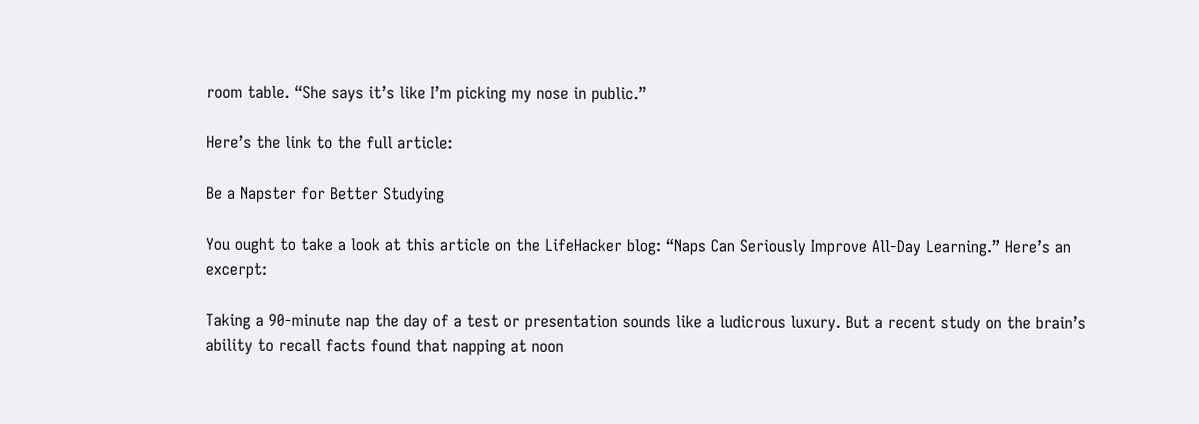room table. “She says it’s like I’m picking my nose in public.”

Here’s the link to the full article:

Be a Napster for Better Studying

You ought to take a look at this article on the LifeHacker blog: “Naps Can Seriously Improve All-Day Learning.” Here’s an excerpt:

Taking a 90-minute nap the day of a test or presentation sounds like a ludicrous luxury. But a recent study on the brain’s ability to recall facts found that napping at noon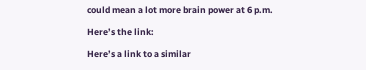could mean a lot more brain power at 6 p.m.

Here’s the link:

Here’s a link to a similar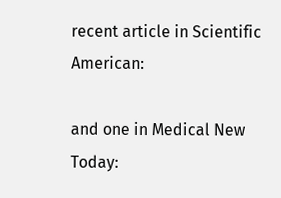recent article in Scientific American:

and one in Medical New Today: